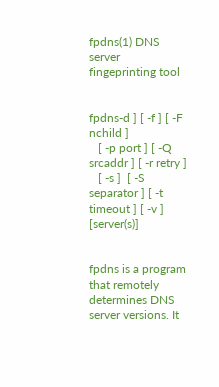fpdns(1) DNS server fingeprinting tool


fpdns-d ] [ -f ] [ -F nchild ]
   [ -p port ] [ -Q srcaddr ] [ -r retry ]
   [ -s ]  [ -S separator ] [ -t timeout ] [ -v ] [server(s)]


fpdns is a program that remotely determines DNS server versions. It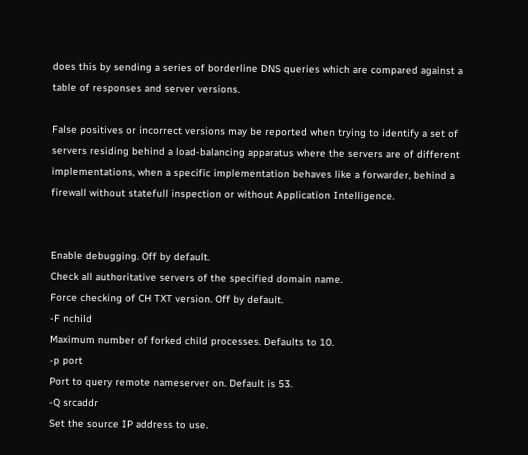does this by sending a series of borderline DNS queries which are compared against a table of responses and server versions.

False positives or incorrect versions may be reported when trying to identify a set of servers residing behind a load-balancing apparatus where the servers are of different implementations, when a specific implementation behaves like a forwarder, behind a firewall without statefull inspection or without Application Intelligence.


Enable debugging. Off by default.
Check all authoritative servers of the specified domain name.
Force checking of CH TXT version. Off by default.
-F nchild
Maximum number of forked child processes. Defaults to 10.
-p port
Port to query remote nameserver on. Default is 53.
-Q srcaddr
Set the source IP address to use.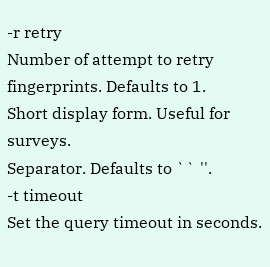-r retry
Number of attempt to retry fingerprints. Defaults to 1.
Short display form. Useful for surveys.
Separator. Defaults to `` ''.
-t timeout
Set the query timeout in seconds.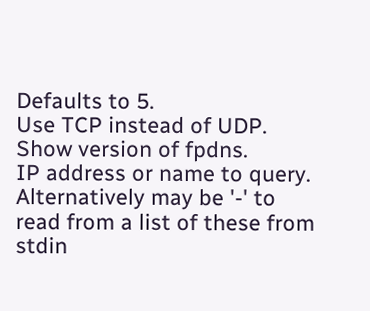Defaults to 5.
Use TCP instead of UDP.
Show version of fpdns.
IP address or name to query. Alternatively may be '-' to read from a list of these from stdin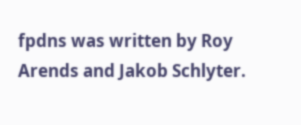fpdns was written by Roy Arends and Jakob Schlyter.